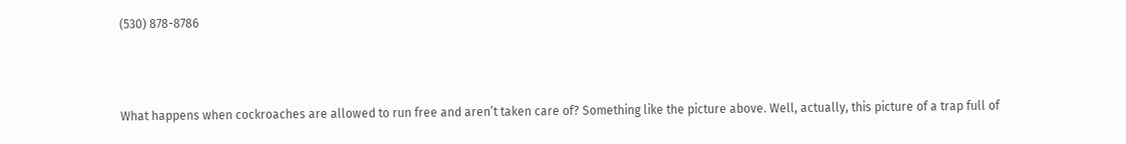(530) 878-8786



What happens when cockroaches are allowed to run free and aren’t taken care of? Something like the picture above. Well, actually, this picture of a trap full of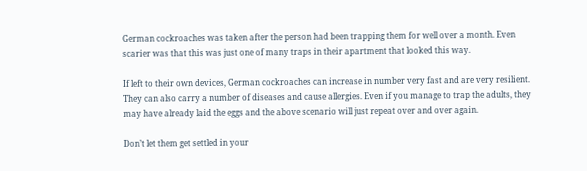German cockroaches was taken after the person had been trapping them for well over a month. Even scarier was that this was just one of many traps in their apartment that looked this way.

If left to their own devices, German cockroaches can increase in number very fast and are very resilient. They can also carry a number of diseases and cause allergies. Even if you manage to trap the adults, they may have already laid the eggs and the above scenario will just repeat over and over again.

Don’t let them get settled in your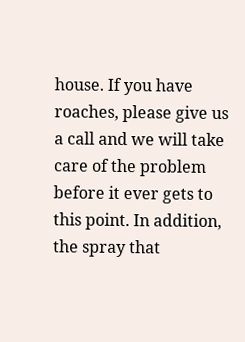house. If you have roaches, please give us a call and we will take care of the problem before it ever gets to this point. In addition, the spray that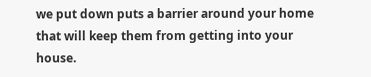we put down puts a barrier around your home that will keep them from getting into your house.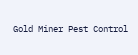Gold Miner Pest Control